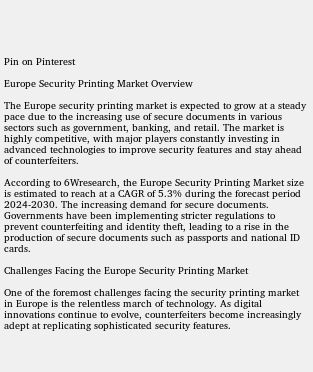Pin on Pinterest

Europe Security Printing Market Overview

The Europe security printing market is expected to grow at a steady pace due to the increasing use of secure documents in various sectors such as government, banking, and retail. The market is highly competitive, with major players constantly investing in advanced technologies to improve security features and stay ahead of counterfeiters.

According to 6Wresearch, the Europe Security Printing Market size is estimated to reach at a CAGR of 5.3% during the forecast period 2024-2030. The increasing demand for secure documents. Governments have been implementing stricter regulations to prevent counterfeiting and identity theft, leading to a rise in the production of secure documents such as passports and national ID cards.

Challenges Facing the Europe Security Printing Market

One of the foremost challenges facing the security printing market in Europe is the relentless march of technology. As digital innovations continue to evolve, counterfeiters become increasingly adept at replicating sophisticated security features.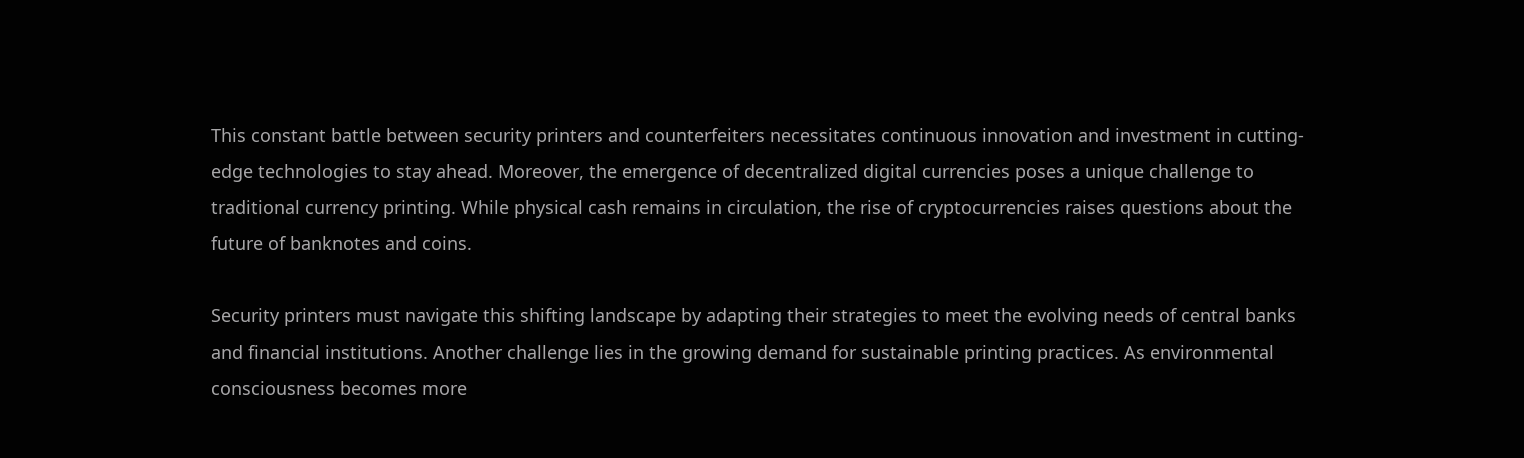This constant battle between security printers and counterfeiters necessitates continuous innovation and investment in cutting-edge technologies to stay ahead. Moreover, the emergence of decentralized digital currencies poses a unique challenge to traditional currency printing. While physical cash remains in circulation, the rise of cryptocurrencies raises questions about the future of banknotes and coins.

Security printers must navigate this shifting landscape by adapting their strategies to meet the evolving needs of central banks and financial institutions. Another challenge lies in the growing demand for sustainable printing practices. As environmental consciousness becomes more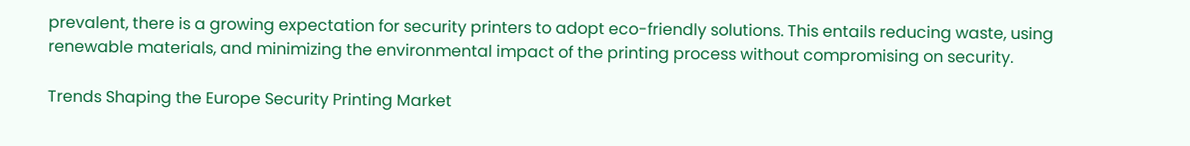prevalent, there is a growing expectation for security printers to adopt eco-friendly solutions. This entails reducing waste, using renewable materials, and minimizing the environmental impact of the printing process without compromising on security.

Trends Shaping the Europe Security Printing Market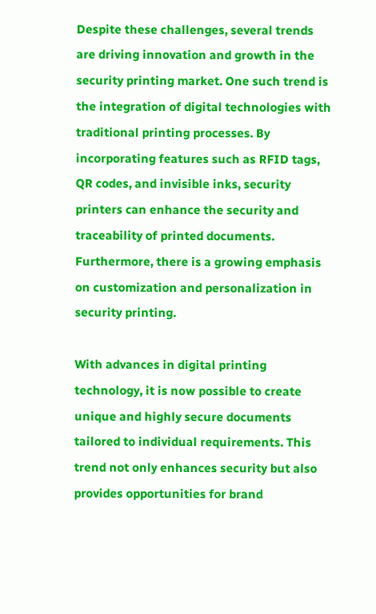Despite these challenges, several trends are driving innovation and growth in the security printing market. One such trend is the integration of digital technologies with traditional printing processes. By incorporating features such as RFID tags, QR codes, and invisible inks, security printers can enhance the security and traceability of printed documents. Furthermore, there is a growing emphasis on customization and personalization in security printing.

With advances in digital printing technology, it is now possible to create unique and highly secure documents tailored to individual requirements. This trend not only enhances security but also provides opportunities for brand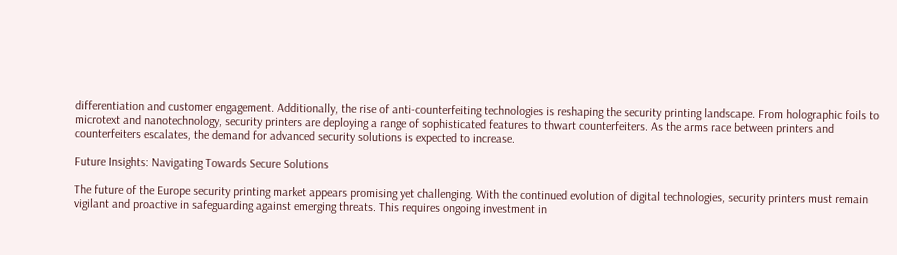differentiation and customer engagement. Additionally, the rise of anti-counterfeiting technologies is reshaping the security printing landscape. From holographic foils to microtext and nanotechnology, security printers are deploying a range of sophisticated features to thwart counterfeiters. As the arms race between printers and counterfeiters escalates, the demand for advanced security solutions is expected to increase.

Future Insights: Navigating Towards Secure Solutions

The future of the Europe security printing market appears promising yet challenging. With the continued evolution of digital technologies, security printers must remain vigilant and proactive in safeguarding against emerging threats. This requires ongoing investment in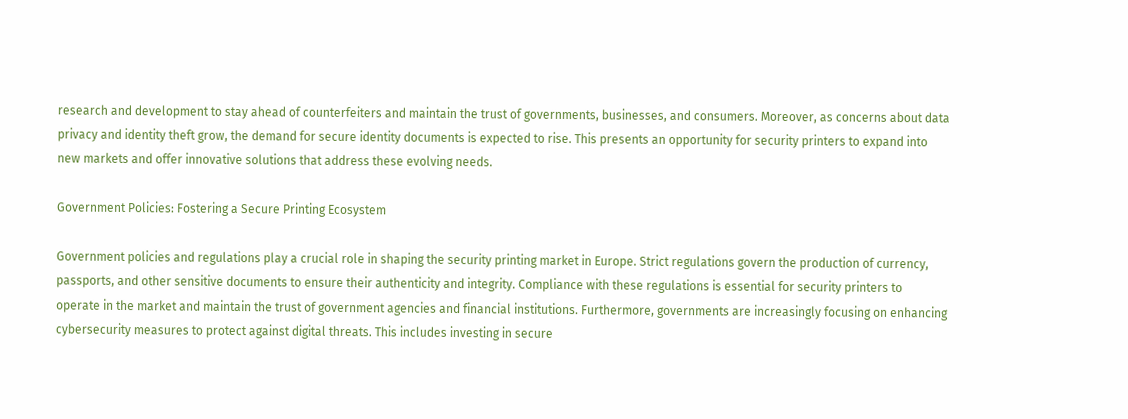research and development to stay ahead of counterfeiters and maintain the trust of governments, businesses, and consumers. Moreover, as concerns about data privacy and identity theft grow, the demand for secure identity documents is expected to rise. This presents an opportunity for security printers to expand into new markets and offer innovative solutions that address these evolving needs.

Government Policies: Fostering a Secure Printing Ecosystem

Government policies and regulations play a crucial role in shaping the security printing market in Europe. Strict regulations govern the production of currency, passports, and other sensitive documents to ensure their authenticity and integrity. Compliance with these regulations is essential for security printers to operate in the market and maintain the trust of government agencies and financial institutions. Furthermore, governments are increasingly focusing on enhancing cybersecurity measures to protect against digital threats. This includes investing in secure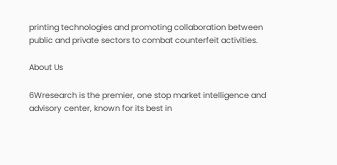printing technologies and promoting collaboration between public and private sectors to combat counterfeit activities.

About Us

6Wresearch is the premier, one stop market intelligence and advisory center, known for its best in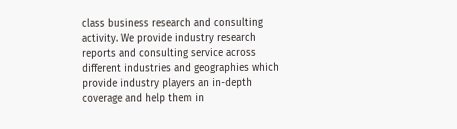class business research and consulting activity. We provide industry research reports and consulting service across different industries and geographies which provide industry players an in-depth coverage and help them in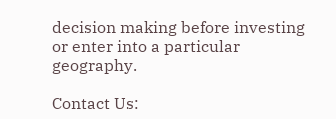decision making before investing or enter into a particular geography.

Contact Us: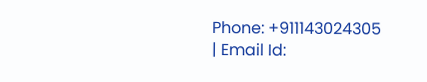Phone: +911143024305 | Email Id: